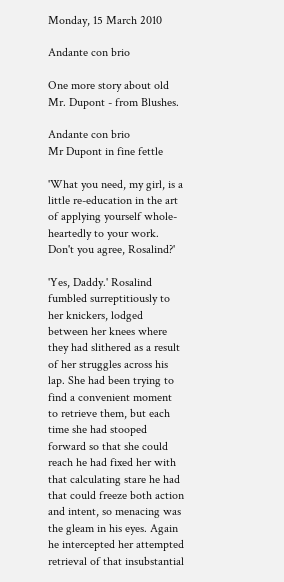Monday, 15 March 2010

Andante con brio

One more story about old Mr. Dupont - from Blushes.

Andante con brio
Mr Dupont in fine fettle

'What you need, my girl, is a little re-education in the art of applying yourself whole-heartedly to your work. Don't you agree, Rosalind?'

'Yes, Daddy.' Rosalind fumbled surreptitiously to her knickers, lodged between her knees where they had slithered as a result of her struggles across his lap. She had been trying to find a convenient moment to retrieve them, but each time she had stooped forward so that she could reach he had fixed her with that calculating stare he had that could freeze both action and intent, so menacing was the gleam in his eyes. Again he intercepted her attempted retrieval of that insubstantial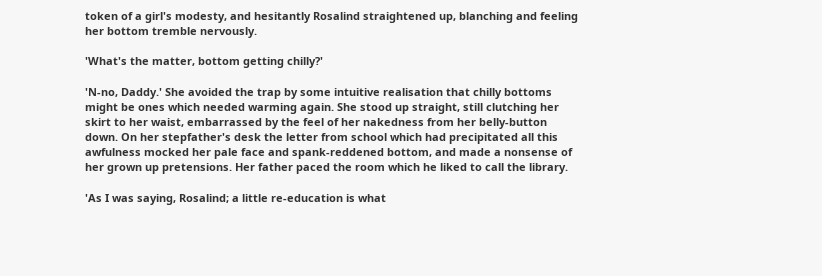token of a girl's modesty, and hesitantly Rosalind straightened up, blanching and feeling her bottom tremble nervously.

'What's the matter, bottom getting chilly?'

'N-no, Daddy.' She avoided the trap by some intuitive realisation that chilly bottoms might be ones which needed warming again. She stood up straight, still clutching her skirt to her waist, embarrassed by the feel of her nakedness from her belly-button down. On her stepfather's desk the letter from school which had precipitated all this awfulness mocked her pale face and spank-reddened bottom, and made a nonsense of her grown up pretensions. Her father paced the room which he liked to call the library.

'As I was saying, Rosalind; a little re-education is what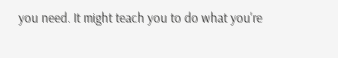you need. It might teach you to do what you're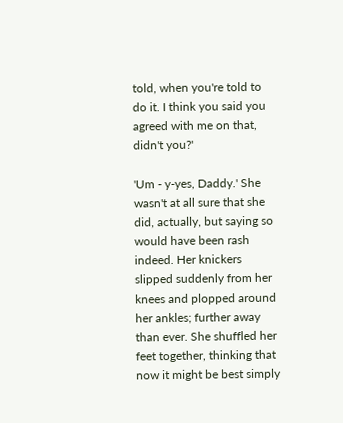told, when you're told to do it. I think you said you agreed with me on that, didn't you?'

'Um - y-yes, Daddy.' She wasn't at all sure that she did, actually, but saying so would have been rash indeed. Her knickers slipped suddenly from her knees and plopped around her ankles; further away than ever. She shuffled her feet together, thinking that now it might be best simply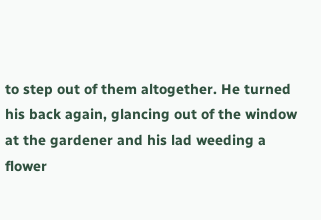to step out of them altogether. He turned his back again, glancing out of the window at the gardener and his lad weeding a flower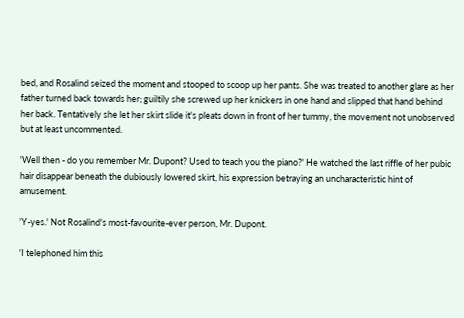bed, and Rosalind seized the moment and stooped to scoop up her pants. She was treated to another glare as her father turned back towards her; guiltily she screwed up her knickers in one hand and slipped that hand behind her back. Tentatively she let her skirt slide it's pleats down in front of her tummy, the movement not unobserved but at least uncommented.

'Well then - do you remember Mr. Dupont? Used to teach you the piano?' He watched the last riffle of her pubic hair disappear beneath the dubiously lowered skirt, his expression betraying an uncharacteristic hint of amusement.

'Y-yes.' Not Rosalind's most-favourite-ever person, Mr. Dupont.

'I telephoned him this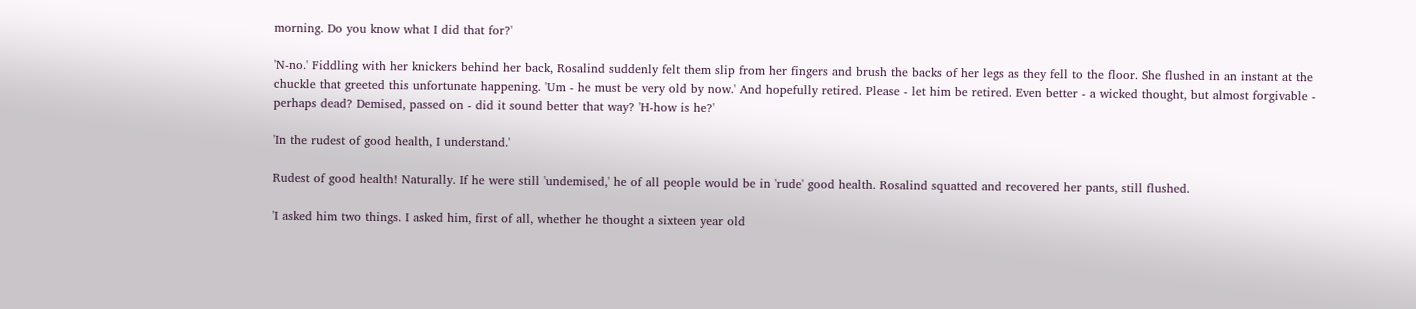morning. Do you know what I did that for?'

'N-no.' Fiddling with her knickers behind her back, Rosalind suddenly felt them slip from her fingers and brush the backs of her legs as they fell to the floor. She flushed in an instant at the chuckle that greeted this unfortunate happening. 'Um - he must be very old by now.' And hopefully retired. Please - let him be retired. Even better - a wicked thought, but almost forgivable - perhaps dead? Demised, passed on - did it sound better that way? 'H-how is he?'

'In the rudest of good health, I understand.'

Rudest of good health! Naturally. If he were still 'undemised,' he of all people would be in 'rude' good health. Rosalind squatted and recovered her pants, still flushed.

'I asked him two things. I asked him, first of all, whether he thought a sixteen year old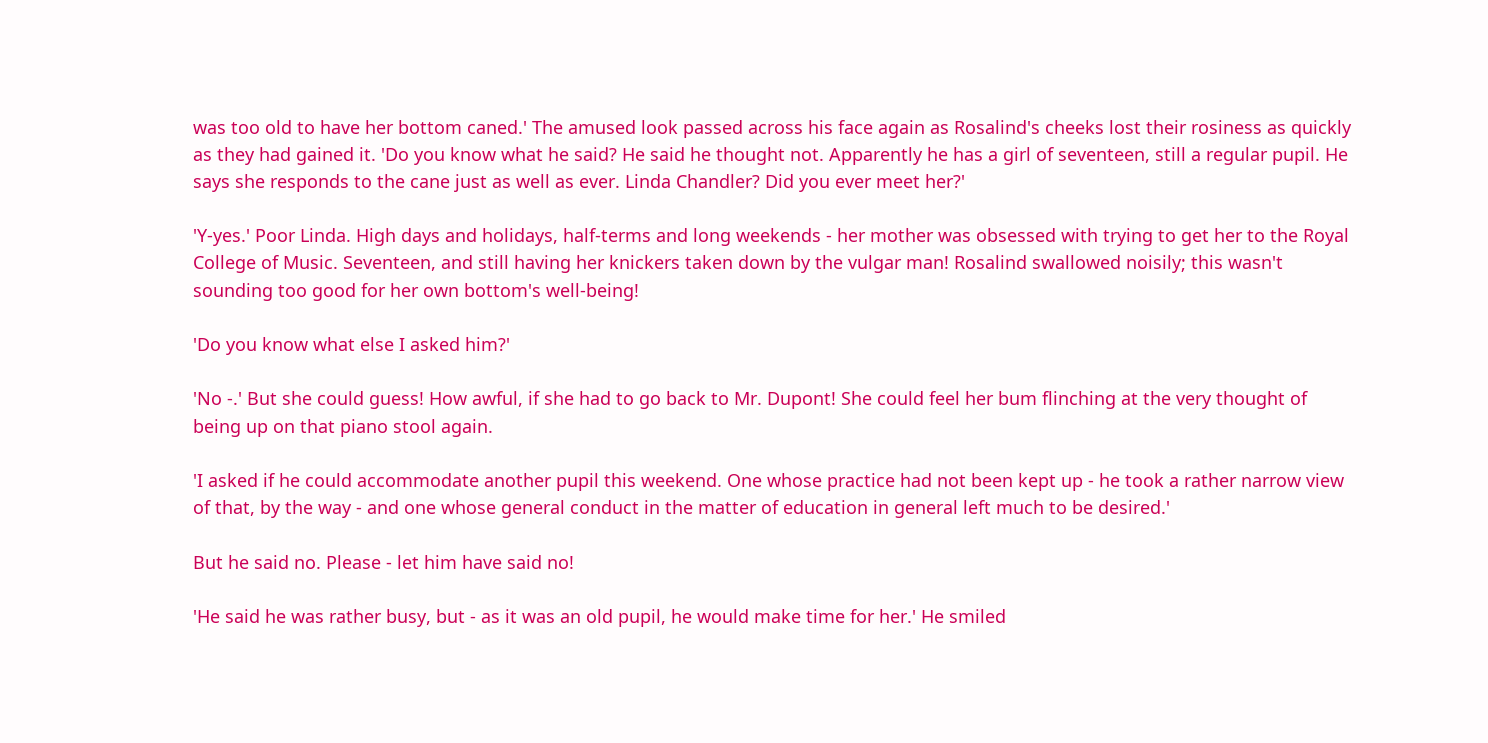was too old to have her bottom caned.' The amused look passed across his face again as Rosalind's cheeks lost their rosiness as quickly as they had gained it. 'Do you know what he said? He said he thought not. Apparently he has a girl of seventeen, still a regular pupil. He says she responds to the cane just as well as ever. Linda Chandler? Did you ever meet her?'

'Y-yes.' Poor Linda. High days and holidays, half-terms and long weekends - her mother was obsessed with trying to get her to the Royal College of Music. Seventeen, and still having her knickers taken down by the vulgar man! Rosalind swallowed noisily; this wasn't sounding too good for her own bottom's well-being!

'Do you know what else I asked him?'

'No -.' But she could guess! How awful, if she had to go back to Mr. Dupont! She could feel her bum flinching at the very thought of being up on that piano stool again.

'I asked if he could accommodate another pupil this weekend. One whose practice had not been kept up - he took a rather narrow view of that, by the way - and one whose general conduct in the matter of education in general left much to be desired.'

But he said no. Please - let him have said no!

'He said he was rather busy, but - as it was an old pupil, he would make time for her.' He smiled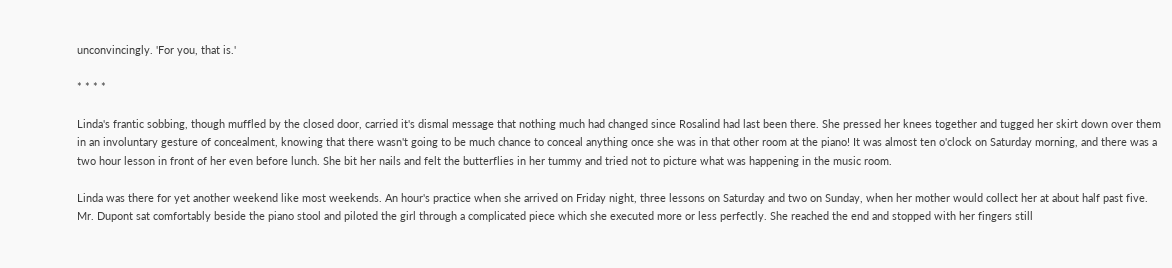unconvincingly. 'For you, that is.'

* * * *

Linda's frantic sobbing, though muffled by the closed door, carried it's dismal message that nothing much had changed since Rosalind had last been there. She pressed her knees together and tugged her skirt down over them in an involuntary gesture of concealment, knowing that there wasn't going to be much chance to conceal anything once she was in that other room at the piano! It was almost ten o'clock on Saturday morning, and there was a two hour lesson in front of her even before lunch. She bit her nails and felt the butterflies in her tummy and tried not to picture what was happening in the music room.

Linda was there for yet another weekend like most weekends. An hour's practice when she arrived on Friday night, three lessons on Saturday and two on Sunday, when her mother would collect her at about half past five. Mr. Dupont sat comfortably beside the piano stool and piloted the girl through a complicated piece which she executed more or less perfectly. She reached the end and stopped with her fingers still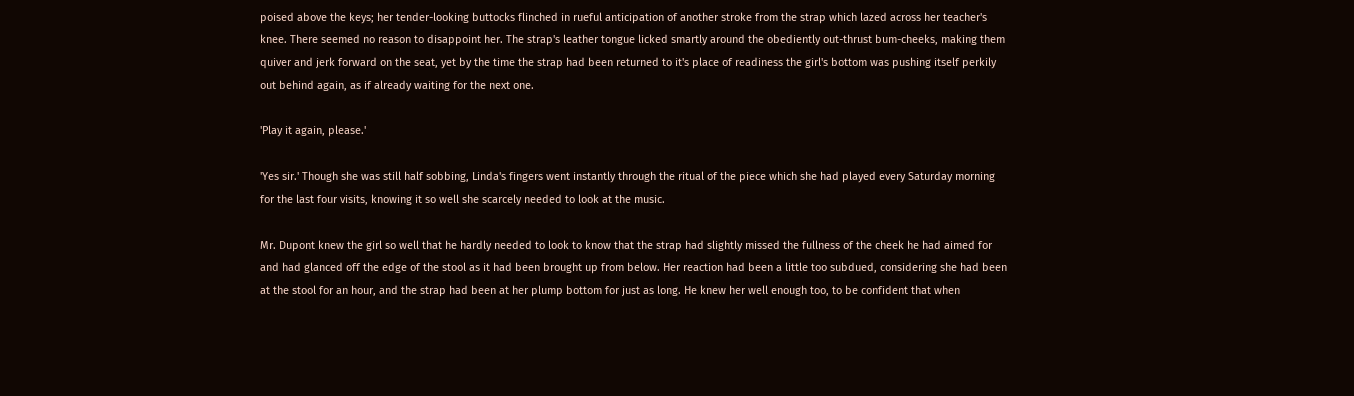poised above the keys; her tender-looking buttocks flinched in rueful anticipation of another stroke from the strap which lazed across her teacher's knee. There seemed no reason to disappoint her. The strap's leather tongue licked smartly around the obediently out-thrust bum-cheeks, making them quiver and jerk forward on the seat, yet by the time the strap had been returned to it's place of readiness the girl's bottom was pushing itself perkily out behind again, as if already waiting for the next one.

'Play it again, please.'

'Yes sir.' Though she was still half sobbing, Linda's fingers went instantly through the ritual of the piece which she had played every Saturday morning for the last four visits, knowing it so well she scarcely needed to look at the music.

Mr. Dupont knew the girl so well that he hardly needed to look to know that the strap had slightly missed the fullness of the cheek he had aimed for and had glanced off the edge of the stool as it had been brought up from below. Her reaction had been a little too subdued, considering she had been at the stool for an hour, and the strap had been at her plump bottom for just as long. He knew her well enough too, to be confident that when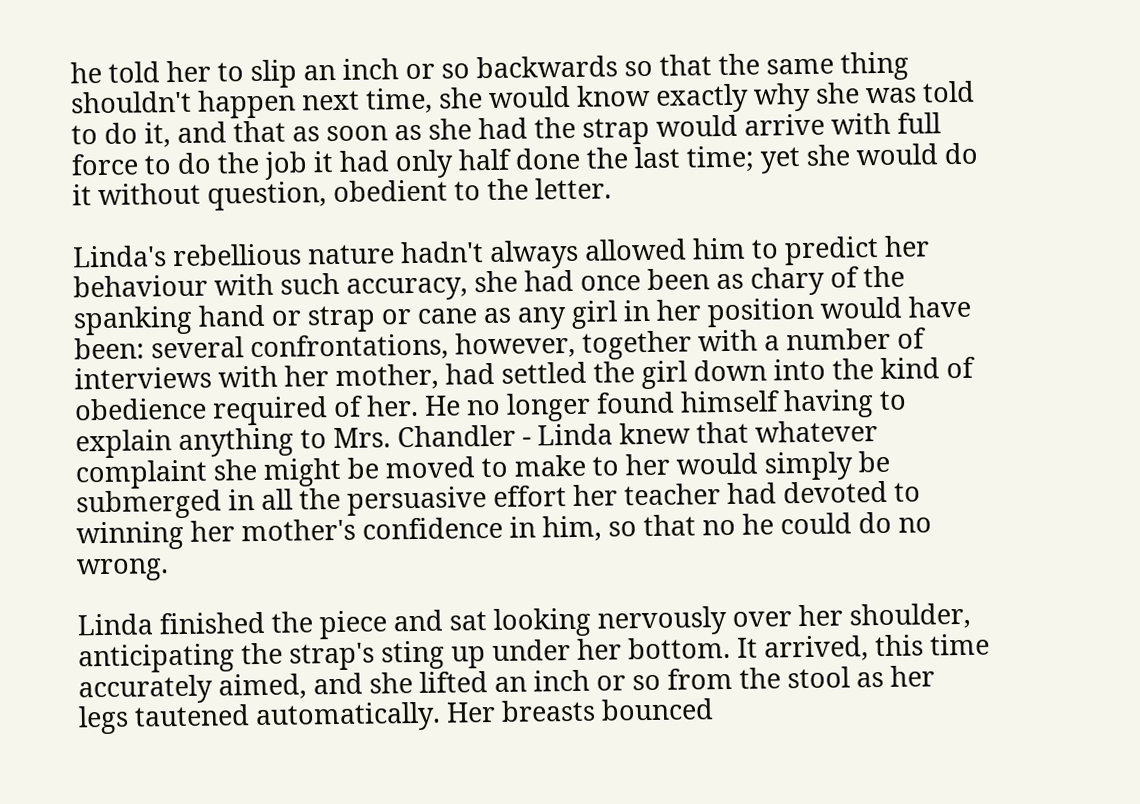he told her to slip an inch or so backwards so that the same thing shouldn't happen next time, she would know exactly why she was told to do it, and that as soon as she had the strap would arrive with full force to do the job it had only half done the last time; yet she would do it without question, obedient to the letter.

Linda's rebellious nature hadn't always allowed him to predict her behaviour with such accuracy, she had once been as chary of the spanking hand or strap or cane as any girl in her position would have been: several confrontations, however, together with a number of interviews with her mother, had settled the girl down into the kind of obedience required of her. He no longer found himself having to explain anything to Mrs. Chandler - Linda knew that whatever complaint she might be moved to make to her would simply be submerged in all the persuasive effort her teacher had devoted to winning her mother's confidence in him, so that no he could do no wrong.

Linda finished the piece and sat looking nervously over her shoulder, anticipating the strap's sting up under her bottom. It arrived, this time accurately aimed, and she lifted an inch or so from the stool as her legs tautened automatically. Her breasts bounced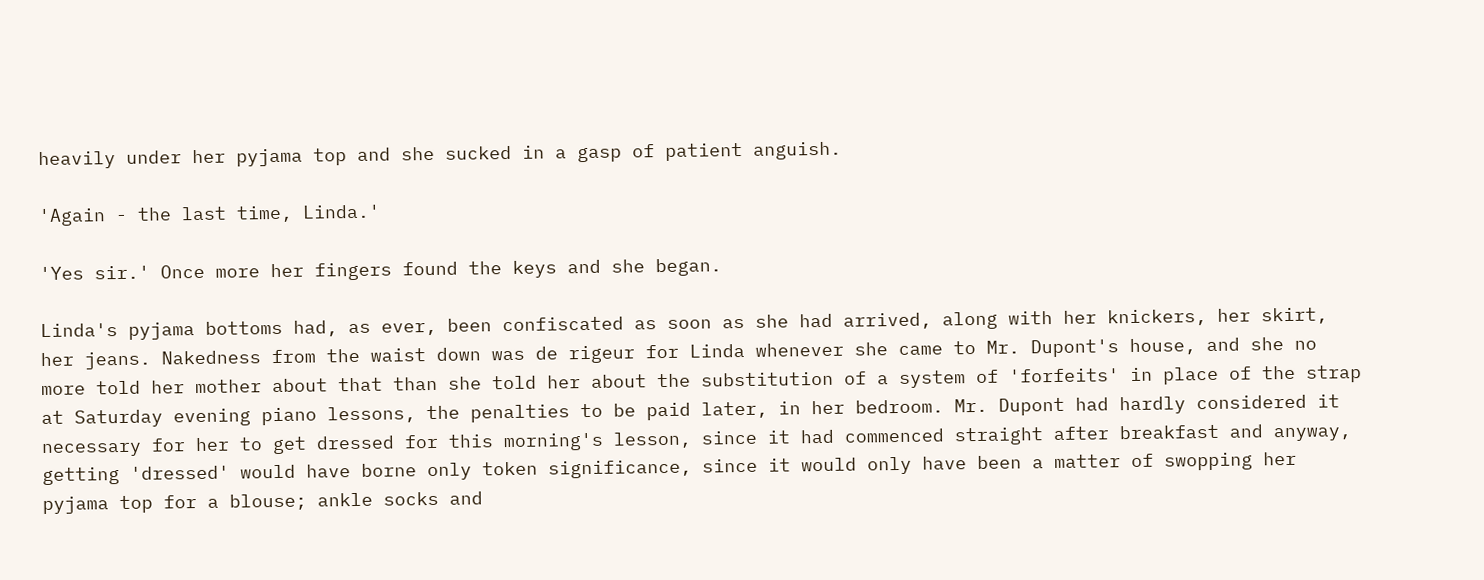heavily under her pyjama top and she sucked in a gasp of patient anguish.

'Again - the last time, Linda.'

'Yes sir.' Once more her fingers found the keys and she began.

Linda's pyjama bottoms had, as ever, been confiscated as soon as she had arrived, along with her knickers, her skirt, her jeans. Nakedness from the waist down was de rigeur for Linda whenever she came to Mr. Dupont's house, and she no more told her mother about that than she told her about the substitution of a system of 'forfeits' in place of the strap at Saturday evening piano lessons, the penalties to be paid later, in her bedroom. Mr. Dupont had hardly considered it necessary for her to get dressed for this morning's lesson, since it had commenced straight after breakfast and anyway, getting 'dressed' would have borne only token significance, since it would only have been a matter of swopping her pyjama top for a blouse; ankle socks and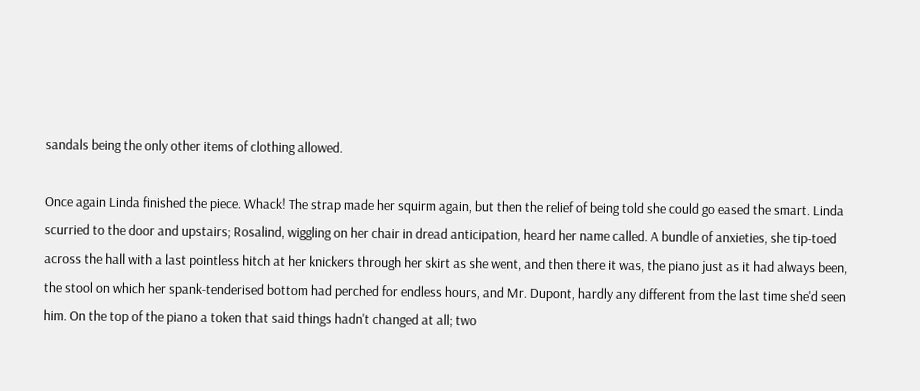sandals being the only other items of clothing allowed.

Once again Linda finished the piece. Whack! The strap made her squirm again, but then the relief of being told she could go eased the smart. Linda scurried to the door and upstairs; Rosalind, wiggling on her chair in dread anticipation, heard her name called. A bundle of anxieties, she tip-toed across the hall with a last pointless hitch at her knickers through her skirt as she went, and then there it was, the piano just as it had always been, the stool on which her spank-tenderised bottom had perched for endless hours, and Mr. Dupont, hardly any different from the last time she'd seen him. On the top of the piano a token that said things hadn't changed at all; two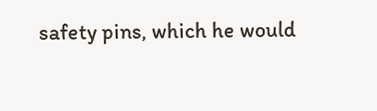safety pins, which he would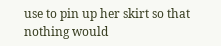use to pin up her skirt so that nothing would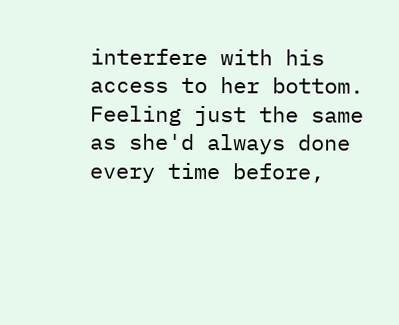interfere with his access to her bottom. Feeling just the same as she'd always done every time before,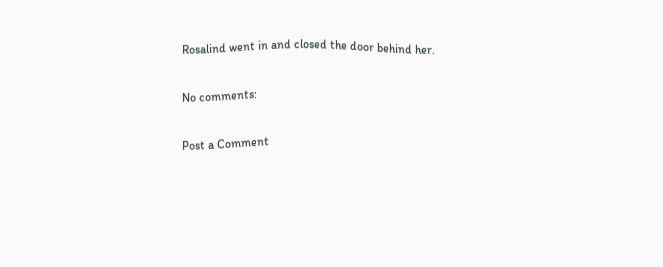Rosalind went in and closed the door behind her.

No comments:

Post a Comment